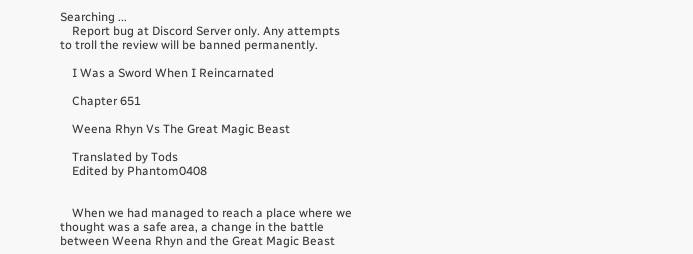Searching ...
    Report bug at Discord Server only. Any attempts to troll the review will be banned permanently.

    I Was a Sword When I Reincarnated

    Chapter 651

    Weena Rhyn Vs The Great Magic Beast

    Translated by Tods
    Edited by Phantom0408


    When we had managed to reach a place where we thought was a safe area, a change in the battle between Weena Rhyn and the Great Magic Beast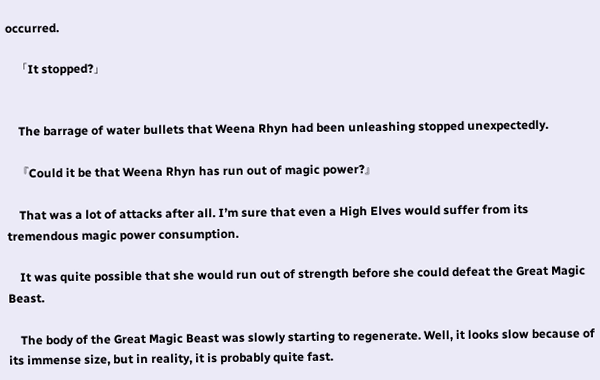occurred.

    「It stopped?」


    The barrage of water bullets that Weena Rhyn had been unleashing stopped unexpectedly.

    『Could it be that Weena Rhyn has run out of magic power?』

    That was a lot of attacks after all. I’m sure that even a High Elves would suffer from its tremendous magic power consumption.

    It was quite possible that she would run out of strength before she could defeat the Great Magic Beast.

    The body of the Great Magic Beast was slowly starting to regenerate. Well, it looks slow because of its immense size, but in reality, it is probably quite fast.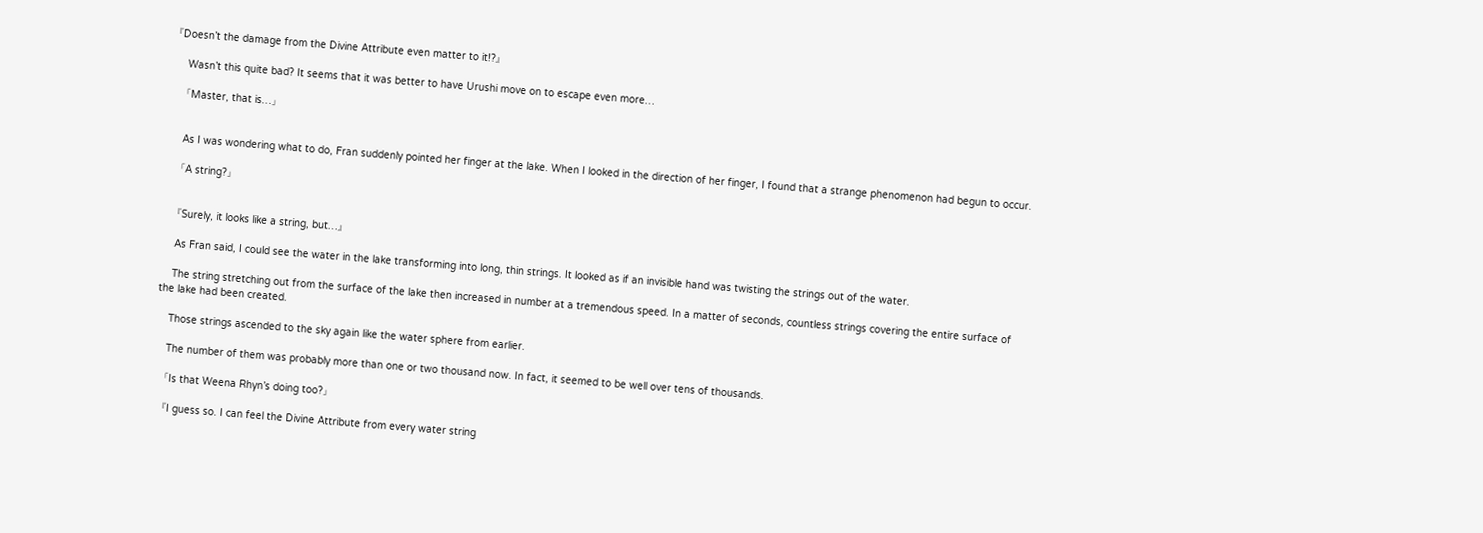『Doesn’t the damage from the Divine Attribute even matter to it!?』

    Wasn’t this quite bad? It seems that it was better to have Urushi move on to escape even more…

    「Master, that is…」


    As I was wondering what to do, Fran suddenly pointed her finger at the lake. When I looked in the direction of her finger, I found that a strange phenomenon had begun to occur.

    「A string?」


    『Surely, it looks like a string, but…』

    As Fran said, I could see the water in the lake transforming into long, thin strings. It looked as if an invisible hand was twisting the strings out of the water.

    The string stretching out from the surface of the lake then increased in number at a tremendous speed. In a matter of seconds, countless strings covering the entire surface of the lake had been created.

    Those strings ascended to the sky again like the water sphere from earlier.

    The number of them was probably more than one or two thousand now. In fact, it seemed to be well over tens of thousands.

    「Is that Weena Rhyn’s doing too?」

    『I guess so. I can feel the Divine Attribute from every water string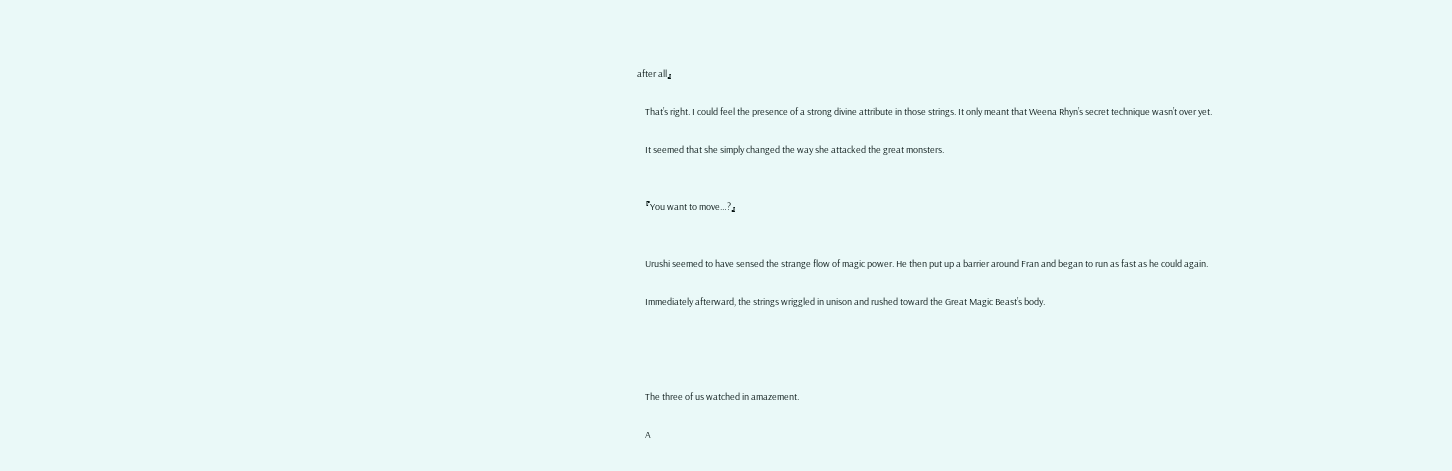after all』

    That’s right. I could feel the presence of a strong divine attribute in those strings. It only meant that Weena Rhyn’s secret technique wasn’t over yet.

    It seemed that she simply changed the way she attacked the great monsters.


    『You want to move…?』


    Urushi seemed to have sensed the strange flow of magic power. He then put up a barrier around Fran and began to run as fast as he could again.

    Immediately afterward, the strings wriggled in unison and rushed toward the Great Magic Beast’s body.




    The three of us watched in amazement.

    A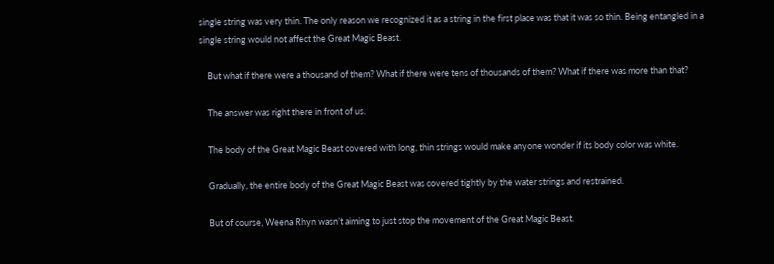single string was very thin. The only reason we recognized it as a string in the first place was that it was so thin. Being entangled in a single string would not affect the Great Magic Beast.

    But what if there were a thousand of them? What if there were tens of thousands of them? What if there was more than that?

    The answer was right there in front of us.

    The body of the Great Magic Beast covered with long, thin strings would make anyone wonder if its body color was white.

    Gradually, the entire body of the Great Magic Beast was covered tightly by the water strings and restrained.

    But of course, Weena Rhyn wasn’t aiming to just stop the movement of the Great Magic Beast.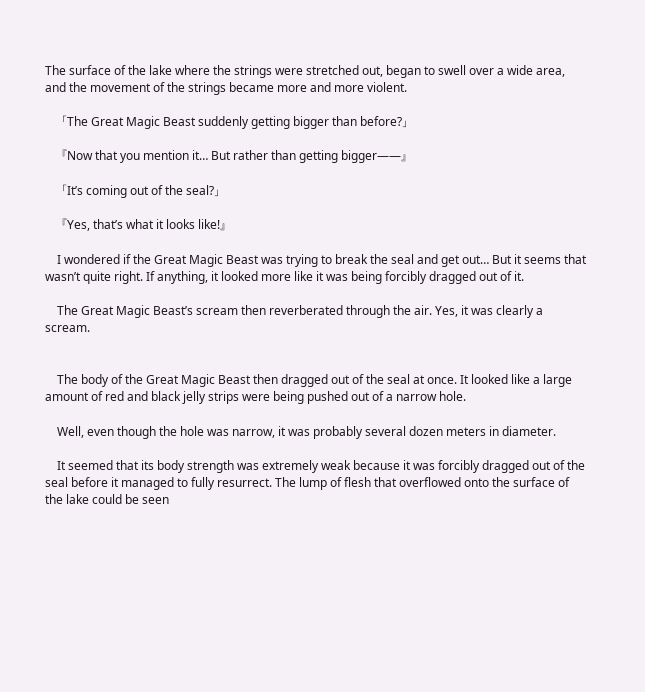The surface of the lake where the strings were stretched out, began to swell over a wide area, and the movement of the strings became more and more violent.

    「The Great Magic Beast suddenly getting bigger than before?」

    『Now that you mention it… But rather than getting bigger――』

    「It’s coming out of the seal?」

    『Yes, that’s what it looks like!』

    I wondered if the Great Magic Beast was trying to break the seal and get out… But it seems that wasn’t quite right. If anything, it looked more like it was being forcibly dragged out of it.

    The Great Magic Beast’s scream then reverberated through the air. Yes, it was clearly a scream.


    The body of the Great Magic Beast then dragged out of the seal at once. It looked like a large amount of red and black jelly strips were being pushed out of a narrow hole.

    Well, even though the hole was narrow, it was probably several dozen meters in diameter.

    It seemed that its body strength was extremely weak because it was forcibly dragged out of the seal before it managed to fully resurrect. The lump of flesh that overflowed onto the surface of the lake could be seen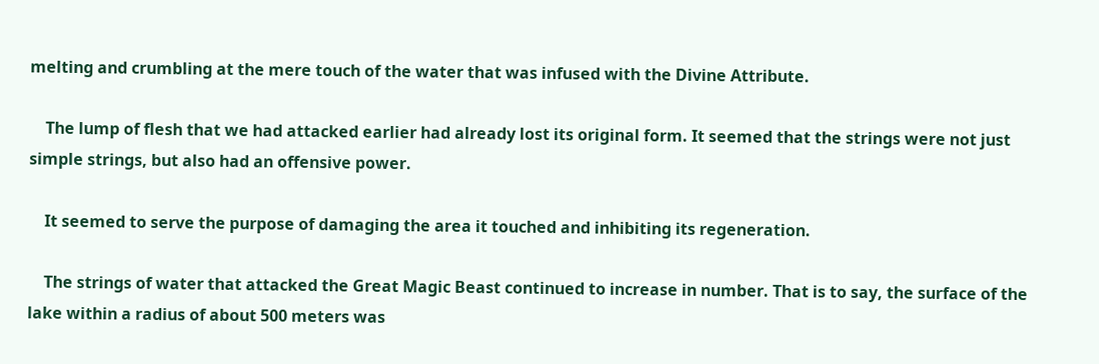melting and crumbling at the mere touch of the water that was infused with the Divine Attribute.

    The lump of flesh that we had attacked earlier had already lost its original form. It seemed that the strings were not just simple strings, but also had an offensive power.

    It seemed to serve the purpose of damaging the area it touched and inhibiting its regeneration.

    The strings of water that attacked the Great Magic Beast continued to increase in number. That is to say, the surface of the lake within a radius of about 500 meters was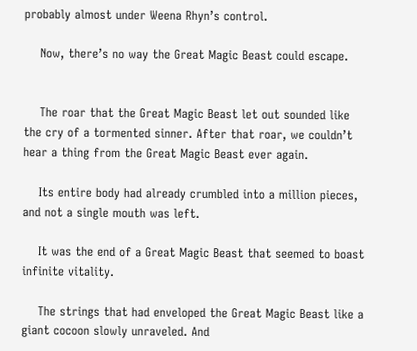probably almost under Weena Rhyn’s control.

    Now, there’s no way the Great Magic Beast could escape.


    The roar that the Great Magic Beast let out sounded like the cry of a tormented sinner. After that roar, we couldn’t hear a thing from the Great Magic Beast ever again.

    Its entire body had already crumbled into a million pieces, and not a single mouth was left.

    It was the end of a Great Magic Beast that seemed to boast infinite vitality.

    The strings that had enveloped the Great Magic Beast like a giant cocoon slowly unraveled. And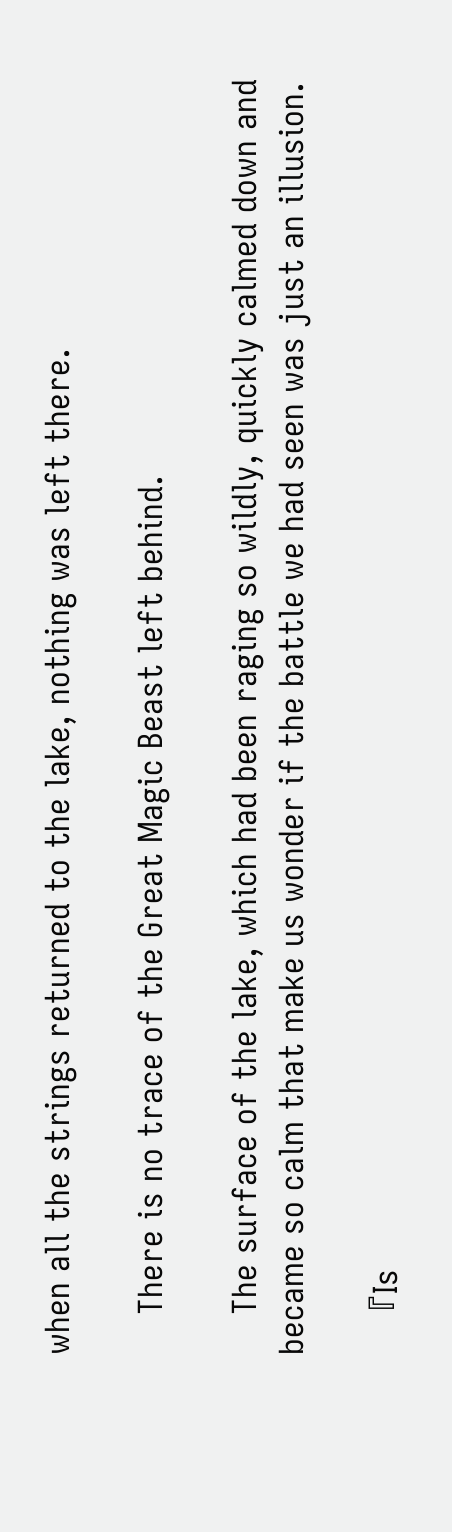when all the strings returned to the lake, nothing was left there.

    There is no trace of the Great Magic Beast left behind.

    The surface of the lake, which had been raging so wildly, quickly calmed down and became so calm that make us wonder if the battle we had seen was just an illusion.

    『Is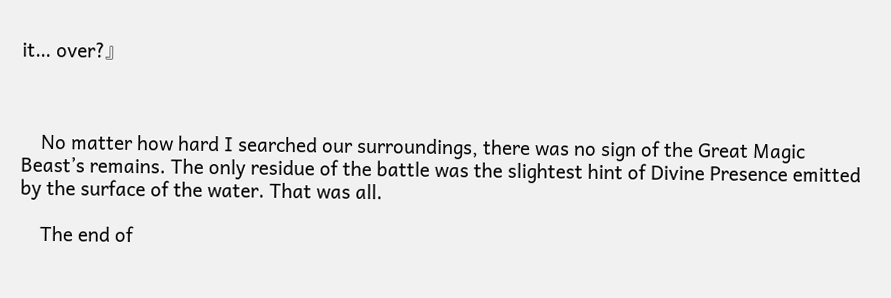it… over?』



    No matter how hard I searched our surroundings, there was no sign of the Great Magic Beast’s remains. The only residue of the battle was the slightest hint of Divine Presence emitted by the surface of the water. That was all.

    The end of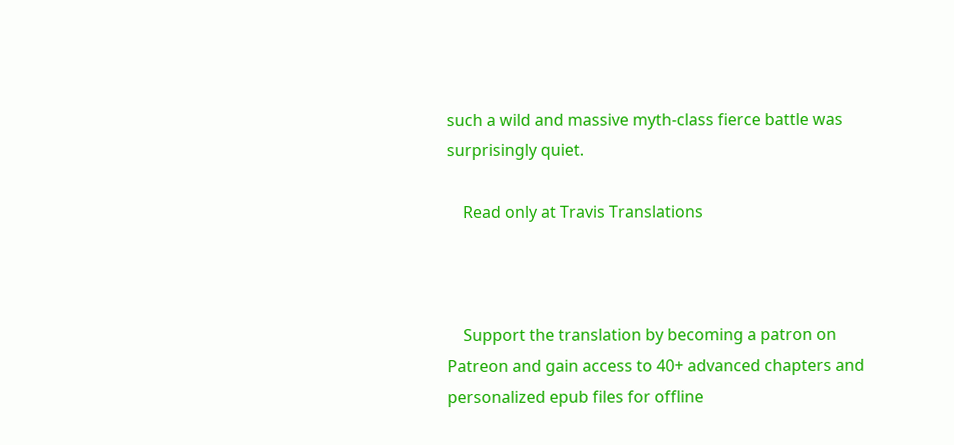such a wild and massive myth-class fierce battle was surprisingly quiet.

    Read only at Travis Translations



    Support the translation by becoming a patron on Patreon and gain access to 40+ advanced chapters and personalized epub files for offline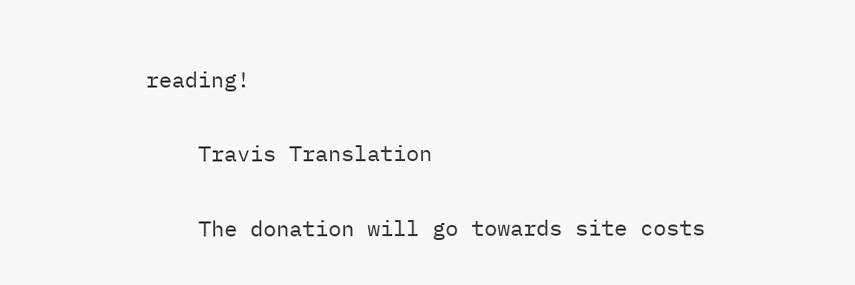reading!

    Travis Translation

    The donation will go towards site costs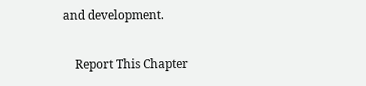and development.

    Report This Chapter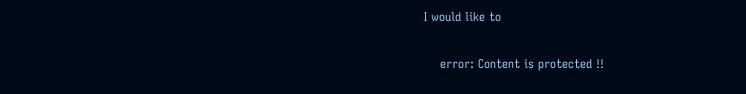I would like to

    error: Content is protected !!